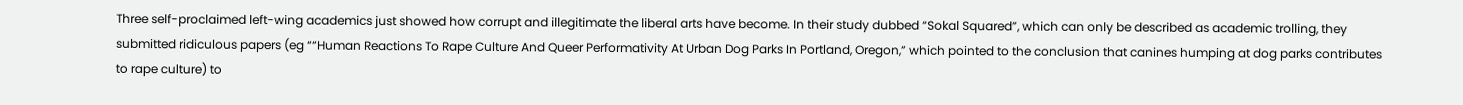Three self-proclaimed left-wing academics just showed how corrupt and illegitimate the liberal arts have become. In their study dubbed “Sokal Squared”, which can only be described as academic trolling, they submitted ridiculous papers (eg ““Human Reactions To Rape Culture And Queer Performativity At Urban Dog Parks In Portland, Oregon,” which pointed to the conclusion that canines humping at dog parks contributes to rape culture) to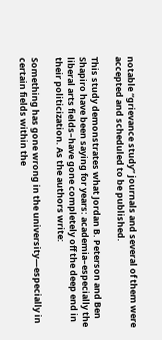notable “grievance study” journals and several of them were accepted and scheduled to be published.

This study demonstrates what Jordan B. Peterson and Ben Shapiro have been saying for years: academia–especially the liberal arts fields–have gone completely off the deep end in their politicization. As the authors write:

Something has gone wrong in the university—especially in certain fields within the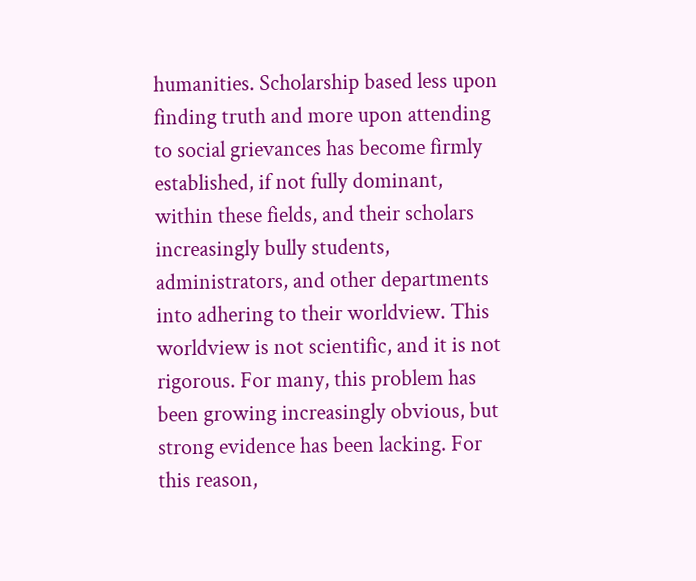humanities. Scholarship based less upon finding truth and more upon attending to social grievances has become firmly established, if not fully dominant, within these fields, and their scholars increasingly bully students, administrators, and other departments into adhering to their worldview. This worldview is not scientific, and it is not rigorous. For many, this problem has been growing increasingly obvious, but strong evidence has been lacking. For this reason,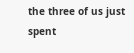the three of us just spent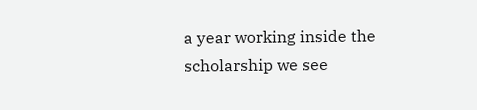a year working inside the scholarship we see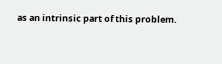as an intrinsic part of this problem.